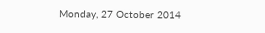Monday, 27 October 2014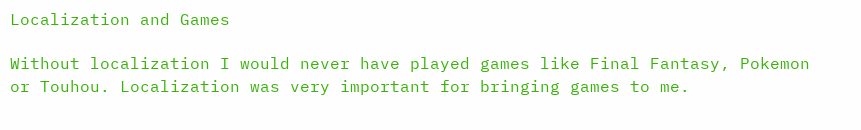Localization and Games

Without localization I would never have played games like Final Fantasy, Pokemon or Touhou. Localization was very important for bringing games to me.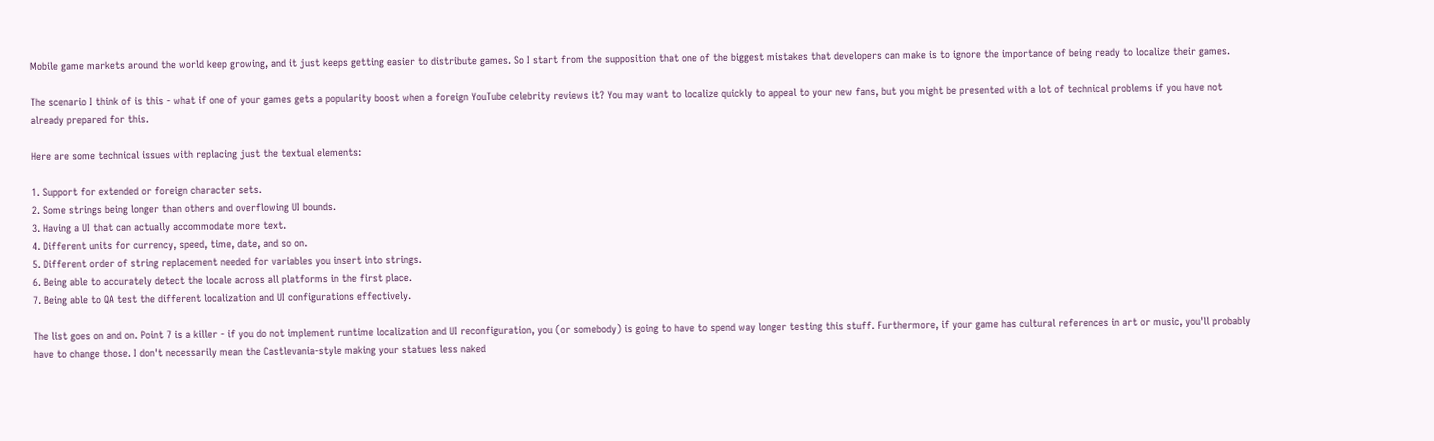Mobile game markets around the world keep growing, and it just keeps getting easier to distribute games. So I start from the supposition that one of the biggest mistakes that developers can make is to ignore the importance of being ready to localize their games.

The scenario I think of is this - what if one of your games gets a popularity boost when a foreign YouTube celebrity reviews it? You may want to localize quickly to appeal to your new fans, but you might be presented with a lot of technical problems if you have not already prepared for this.

Here are some technical issues with replacing just the textual elements:

1. Support for extended or foreign character sets.
2. Some strings being longer than others and overflowing UI bounds.
3. Having a UI that can actually accommodate more text.
4. Different units for currency, speed, time, date, and so on.
5. Different order of string replacement needed for variables you insert into strings.
6. Being able to accurately detect the locale across all platforms in the first place.
7. Being able to QA test the different localization and UI configurations effectively.

The list goes on and on. Point 7 is a killer - if you do not implement runtime localization and UI reconfiguration, you (or somebody) is going to have to spend way longer testing this stuff. Furthermore, if your game has cultural references in art or music, you'll probably have to change those. I don't necessarily mean the Castlevania-style making your statues less naked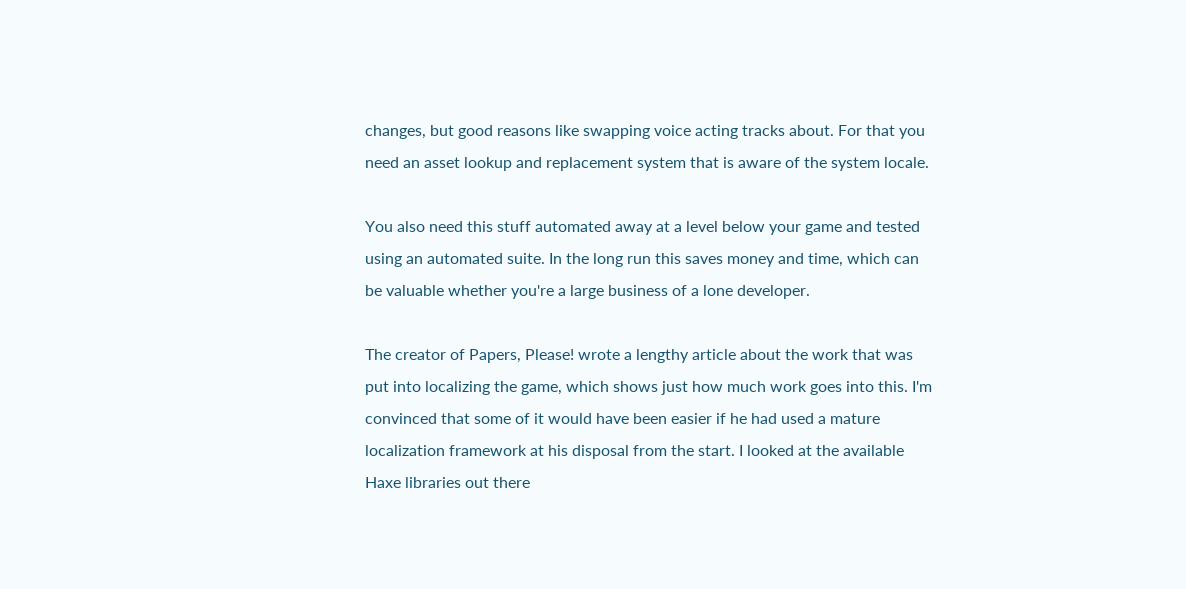changes, but good reasons like swapping voice acting tracks about. For that you need an asset lookup and replacement system that is aware of the system locale.

You also need this stuff automated away at a level below your game and tested using an automated suite. In the long run this saves money and time, which can be valuable whether you're a large business of a lone developer.

The creator of Papers, Please! wrote a lengthy article about the work that was put into localizing the game, which shows just how much work goes into this. I'm convinced that some of it would have been easier if he had used a mature localization framework at his disposal from the start. I looked at the available Haxe libraries out there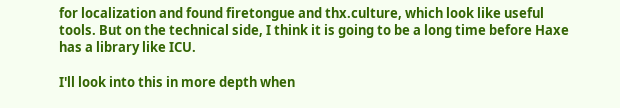for localization and found firetongue and thx.culture, which look like useful tools. But on the technical side, I think it is going to be a long time before Haxe has a library like ICU.

I'll look into this in more depth when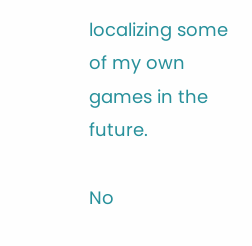localizing some of my own games in the future.

No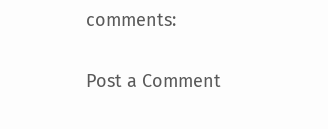comments:

Post a Comment